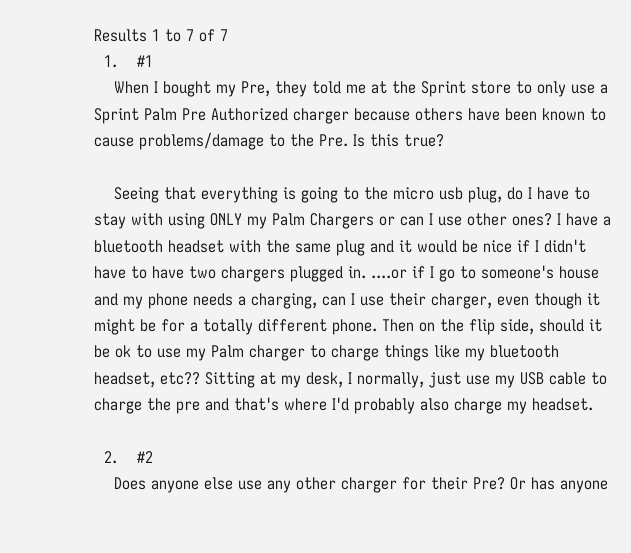Results 1 to 7 of 7
  1.    #1
    When I bought my Pre, they told me at the Sprint store to only use a Sprint Palm Pre Authorized charger because others have been known to cause problems/damage to the Pre. Is this true?

    Seeing that everything is going to the micro usb plug, do I have to stay with using ONLY my Palm Chargers or can I use other ones? I have a bluetooth headset with the same plug and it would be nice if I didn't have to have two chargers plugged in. ....or if I go to someone's house and my phone needs a charging, can I use their charger, even though it might be for a totally different phone. Then on the flip side, should it be ok to use my Palm charger to charge things like my bluetooth headset, etc?? Sitting at my desk, I normally, just use my USB cable to charge the pre and that's where I'd probably also charge my headset.

  2.    #2
    Does anyone else use any other charger for their Pre? Or has anyone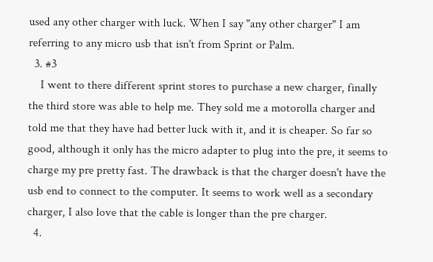used any other charger with luck. When I say "any other charger" I am referring to any micro usb that isn't from Sprint or Palm.
  3. #3
    I went to there different sprint stores to purchase a new charger, finally the third store was able to help me. They sold me a motorolla charger and told me that they have had better luck with it, and it is cheaper. So far so good, although it only has the micro adapter to plug into the pre, it seems to charge my pre pretty fast. The drawback is that the charger doesn't have the usb end to connect to the computer. It seems to work well as a secondary charger, I also love that the cable is longer than the pre charger.
  4.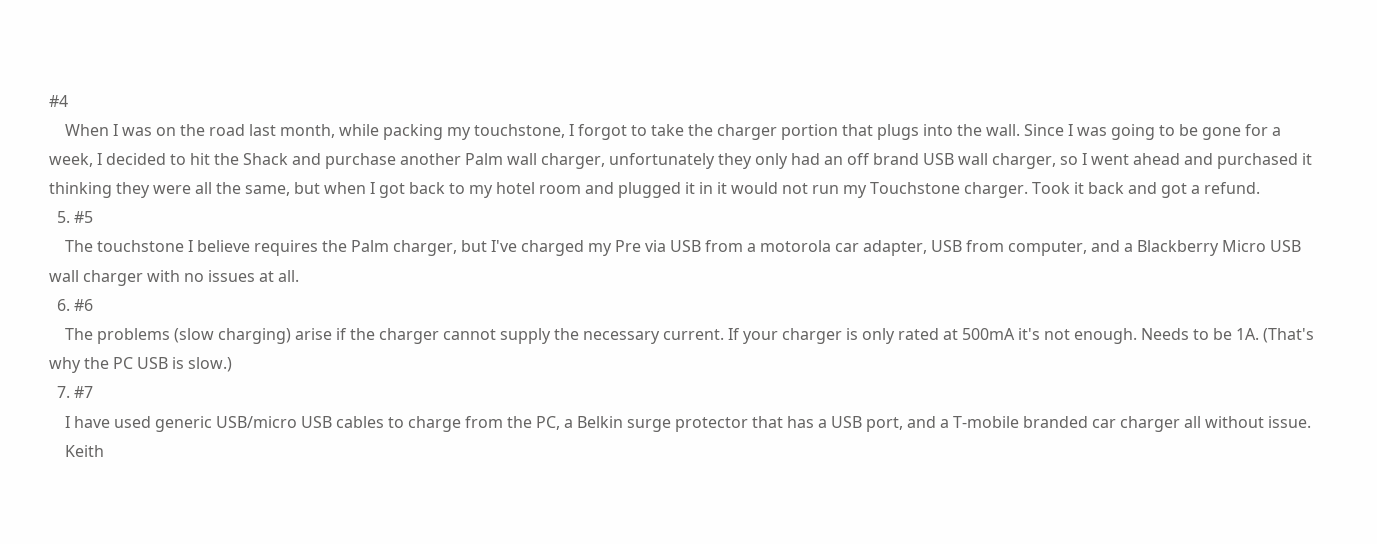#4
    When I was on the road last month, while packing my touchstone, I forgot to take the charger portion that plugs into the wall. Since I was going to be gone for a week, I decided to hit the Shack and purchase another Palm wall charger, unfortunately they only had an off brand USB wall charger, so I went ahead and purchased it thinking they were all the same, but when I got back to my hotel room and plugged it in it would not run my Touchstone charger. Took it back and got a refund.
  5. #5
    The touchstone I believe requires the Palm charger, but I've charged my Pre via USB from a motorola car adapter, USB from computer, and a Blackberry Micro USB wall charger with no issues at all.
  6. #6
    The problems (slow charging) arise if the charger cannot supply the necessary current. If your charger is only rated at 500mA it's not enough. Needs to be 1A. (That's why the PC USB is slow.)
  7. #7
    I have used generic USB/micro USB cables to charge from the PC, a Belkin surge protector that has a USB port, and a T-mobile branded car charger all without issue.
    Keith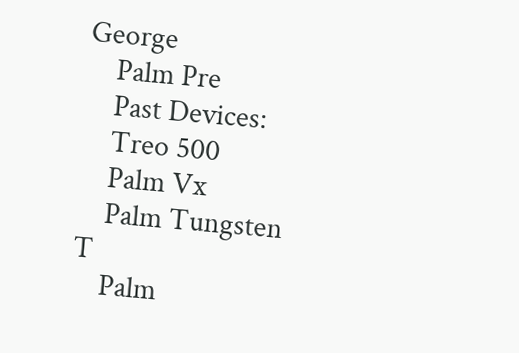George
    Palm Pre
    Past Devices:
    Treo 500
    Palm Vx
    Palm Tungsten T
    Palm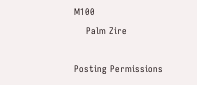M100
    Palm Zire

Posting Permissions